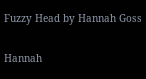Fuzzy Head by Hannah Goss

Hannah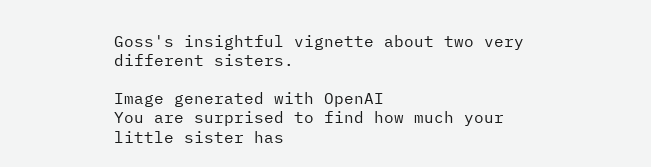Goss's insightful vignette about two very different sisters.

Image generated with OpenAI
You are surprised to find how much your little sister has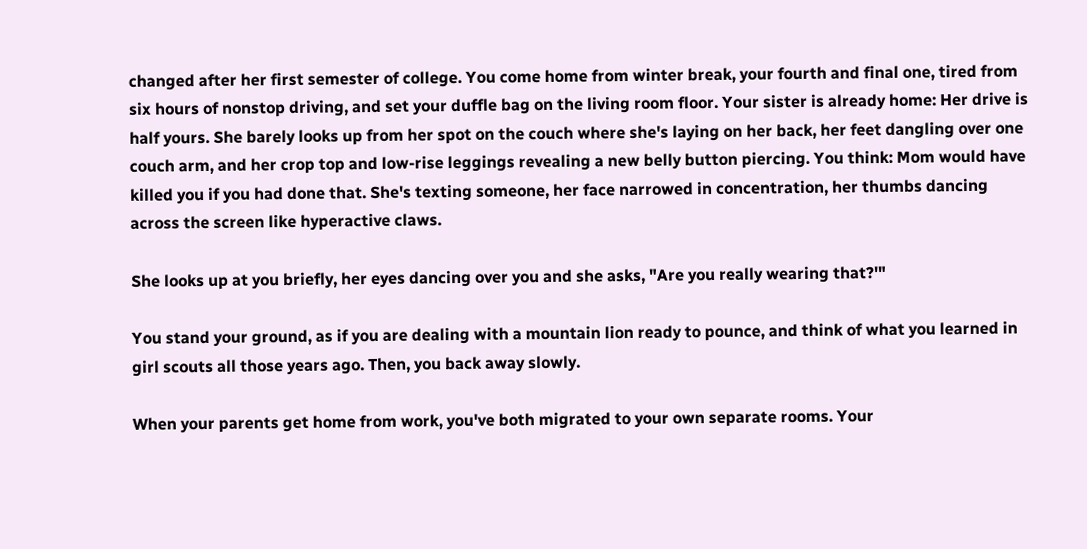changed after her first semester of college. You come home from winter break, your fourth and final one, tired from six hours of nonstop driving, and set your duffle bag on the living room floor. Your sister is already home: Her drive is half yours. She barely looks up from her spot on the couch where she's laying on her back, her feet dangling over one couch arm, and her crop top and low-rise leggings revealing a new belly button piercing. You think: Mom would have killed you if you had done that. She's texting someone, her face narrowed in concentration, her thumbs dancing across the screen like hyperactive claws.

She looks up at you briefly, her eyes dancing over you and she asks, "Are you really wearing that?'"

You stand your ground, as if you are dealing with a mountain lion ready to pounce, and think of what you learned in girl scouts all those years ago. Then, you back away slowly.

When your parents get home from work, you've both migrated to your own separate rooms. Your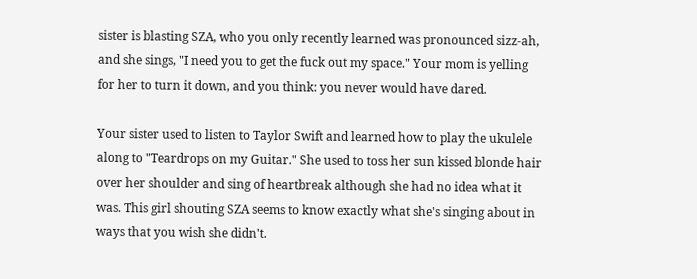sister is blasting SZA, who you only recently learned was pronounced sizz-ah, and she sings, "I need you to get the fuck out my space." Your mom is yelling for her to turn it down, and you think: you never would have dared.

Your sister used to listen to Taylor Swift and learned how to play the ukulele along to "Teardrops on my Guitar." She used to toss her sun kissed blonde hair over her shoulder and sing of heartbreak although she had no idea what it was. This girl shouting SZA seems to know exactly what she's singing about in ways that you wish she didn't.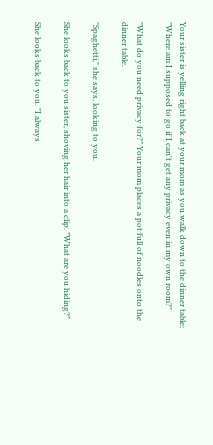Your sister is yelling right back at your mom as you walk down to the dinner table: "Where am I supposed to go if I can't get any privacy even in my own room?"

"What do you need privacy for?" Your mom places a pot full of noodles onto the dinner table.

"Spaghetti," she says, looking to you.

She looks back to you sister, shoving her hair into a clip. "What are you hiding?"

She looks back to you. "I always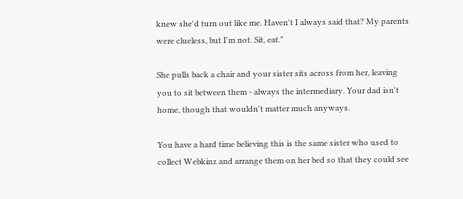knew she'd turn out like me. Haven't I always said that? My parents were clueless, but I'm not. Sit, eat."

She pulls back a chair and your sister sits across from her, leaving you to sit between them - always the intermediary. Your dad isn't home, though that wouldn't matter much anyways.

You have a hard time believing this is the same sister who used to collect Webkinz and arrange them on her bed so that they could see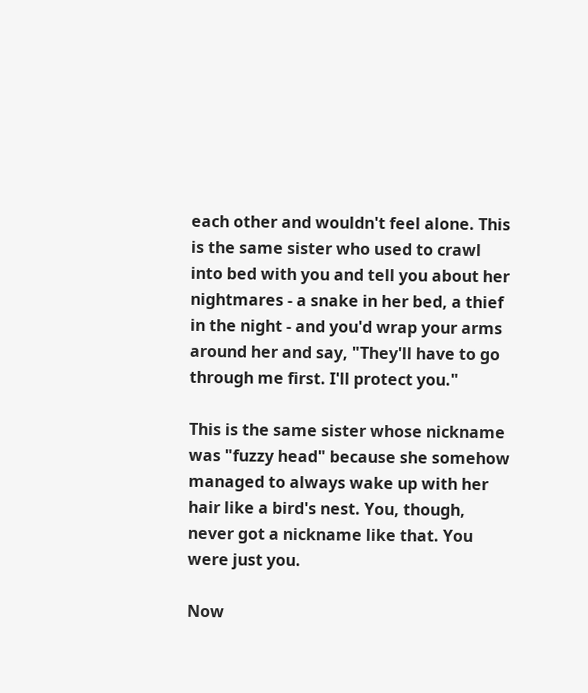each other and wouldn't feel alone. This is the same sister who used to crawl into bed with you and tell you about her nightmares - a snake in her bed, a thief in the night - and you'd wrap your arms around her and say, "They'll have to go through me first. I'll protect you."

This is the same sister whose nickname was "fuzzy head" because she somehow managed to always wake up with her hair like a bird's nest. You, though, never got a nickname like that. You were just you.

Now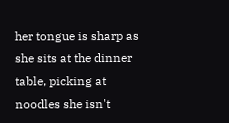her tongue is sharp as she sits at the dinner table, picking at noodles she isn't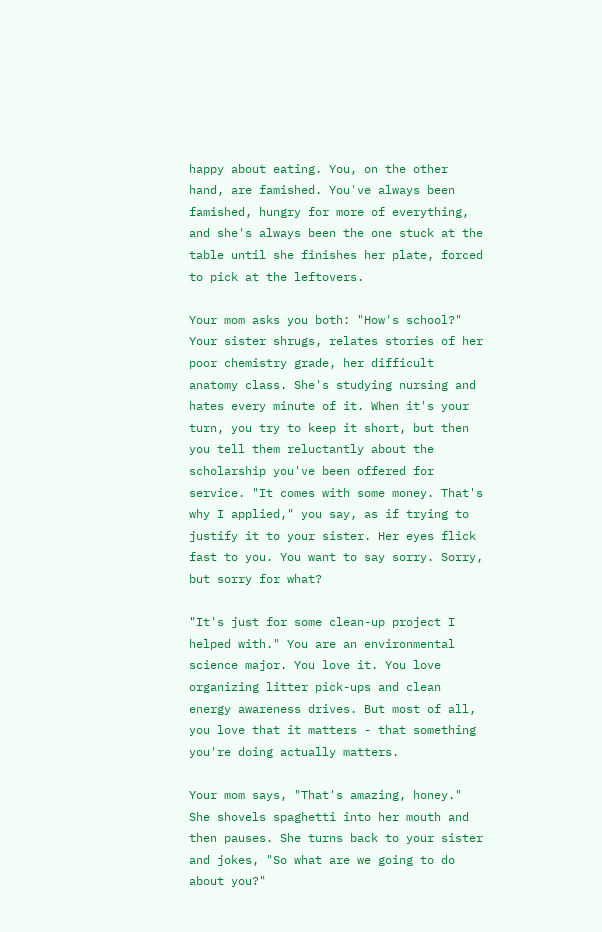happy about eating. You, on the other hand, are famished. You've always been famished, hungry for more of everything, and she's always been the one stuck at the table until she finishes her plate, forced to pick at the leftovers.

Your mom asks you both: "How's school?" Your sister shrugs, relates stories of her poor chemistry grade, her difficult anatomy class. She's studying nursing and hates every minute of it. When it's your turn, you try to keep it short, but then you tell them reluctantly about the scholarship you've been offered for service. "It comes with some money. That's why I applied," you say, as if trying to justify it to your sister. Her eyes flick fast to you. You want to say sorry. Sorry, but sorry for what?

"It's just for some clean-up project I helped with." You are an environmental science major. You love it. You love organizing litter pick-ups and clean energy awareness drives. But most of all, you love that it matters - that something you're doing actually matters.

Your mom says, "That's amazing, honey." She shovels spaghetti into her mouth and then pauses. She turns back to your sister and jokes, "So what are we going to do about you?"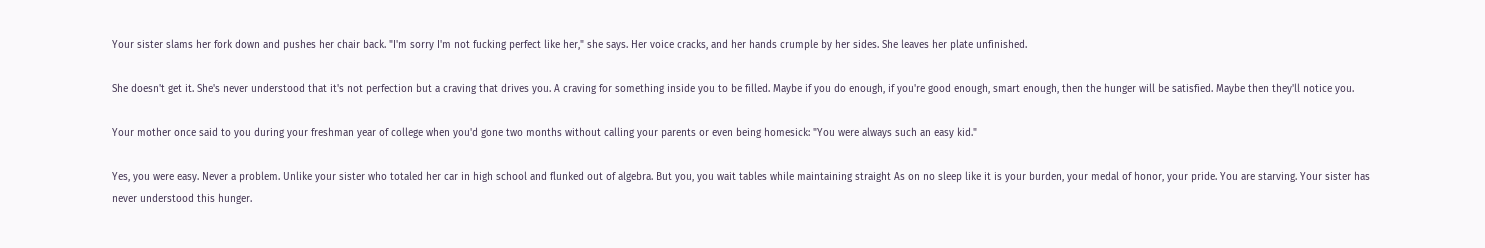Your sister slams her fork down and pushes her chair back. "I'm sorry I'm not fucking perfect like her," she says. Her voice cracks, and her hands crumple by her sides. She leaves her plate unfinished.

She doesn't get it. She's never understood that it's not perfection but a craving that drives you. A craving for something inside you to be filled. Maybe if you do enough, if you're good enough, smart enough, then the hunger will be satisfied. Maybe then they'll notice you.

Your mother once said to you during your freshman year of college when you'd gone two months without calling your parents or even being homesick: "You were always such an easy kid."

Yes, you were easy. Never a problem. Unlike your sister who totaled her car in high school and flunked out of algebra. But you, you wait tables while maintaining straight As on no sleep like it is your burden, your medal of honor, your pride. You are starving. Your sister has never understood this hunger.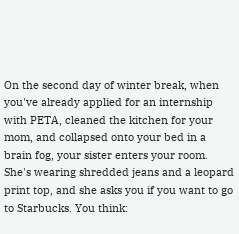On the second day of winter break, when you've already applied for an internship with PETA, cleaned the kitchen for your mom, and collapsed onto your bed in a brain fog, your sister enters your room. She's wearing shredded jeans and a leopard print top, and she asks you if you want to go to Starbucks. You think: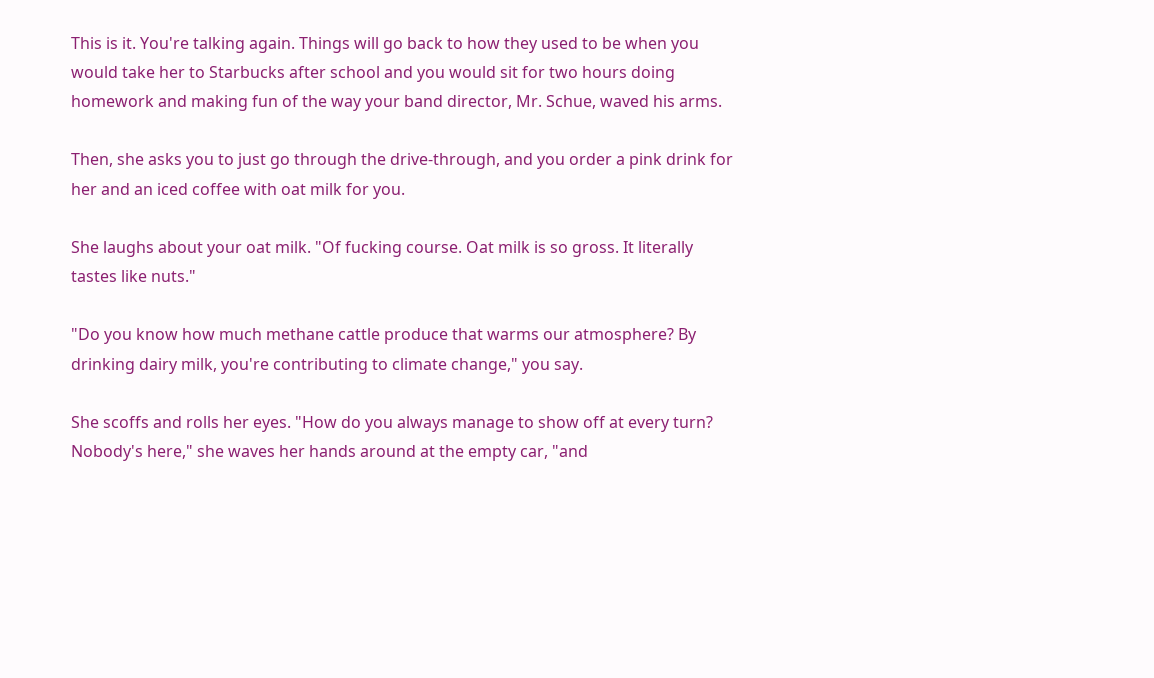This is it. You're talking again. Things will go back to how they used to be when you would take her to Starbucks after school and you would sit for two hours doing homework and making fun of the way your band director, Mr. Schue, waved his arms.

Then, she asks you to just go through the drive-through, and you order a pink drink for her and an iced coffee with oat milk for you.

She laughs about your oat milk. "Of fucking course. Oat milk is so gross. It literally tastes like nuts."

"Do you know how much methane cattle produce that warms our atmosphere? By drinking dairy milk, you're contributing to climate change," you say.

She scoffs and rolls her eyes. "How do you always manage to show off at every turn? Nobody's here," she waves her hands around at the empty car, "and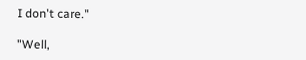I don't care."

"Well,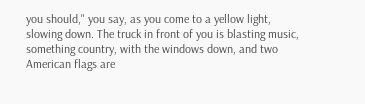you should," you say, as you come to a yellow light, slowing down. The truck in front of you is blasting music, something country, with the windows down, and two American flags are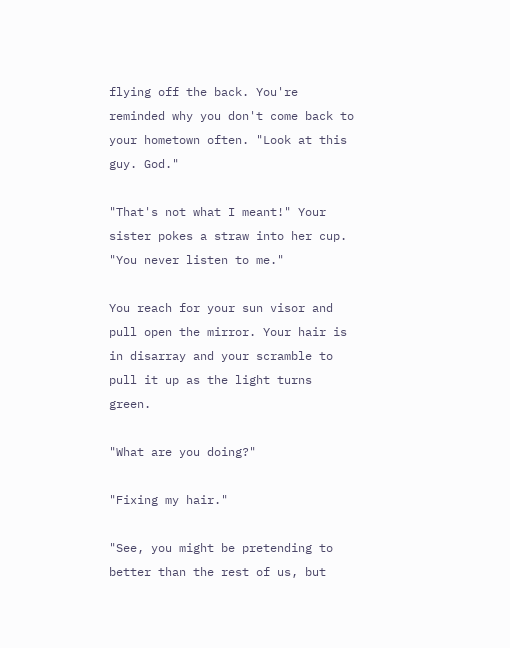flying off the back. You're reminded why you don't come back to your hometown often. "Look at this guy. God."

"That's not what I meant!" Your sister pokes a straw into her cup. "You never listen to me."

You reach for your sun visor and pull open the mirror. Your hair is in disarray and your scramble to pull it up as the light turns green.

"What are you doing?"

"Fixing my hair."

"See, you might be pretending to better than the rest of us, but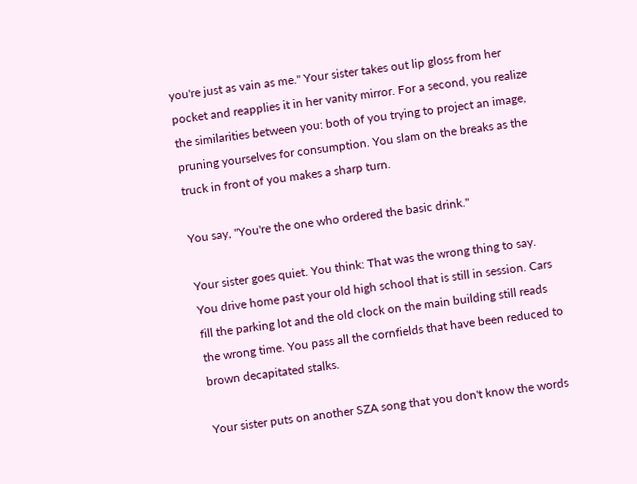you're just as vain as me." Your sister takes out lip gloss from her pocket and reapplies it in her vanity mirror. For a second, you realize the similarities between you: both of you trying to project an image, pruning yourselves for consumption. You slam on the breaks as the truck in front of you makes a sharp turn.

You say, "You're the one who ordered the basic drink."

Your sister goes quiet. You think: That was the wrong thing to say. You drive home past your old high school that is still in session. Cars fill the parking lot and the old clock on the main building still reads the wrong time. You pass all the cornfields that have been reduced to brown decapitated stalks.

Your sister puts on another SZA song that you don't know the words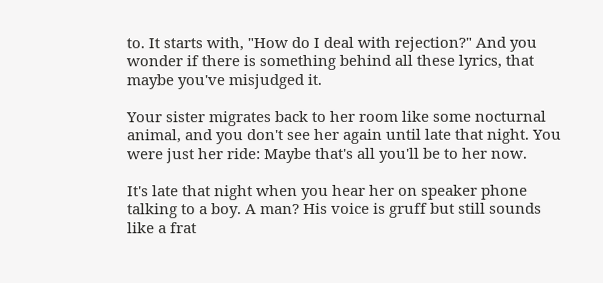to. It starts with, "How do I deal with rejection?" And you wonder if there is something behind all these lyrics, that maybe you've misjudged it.

Your sister migrates back to her room like some nocturnal animal, and you don't see her again until late that night. You were just her ride: Maybe that's all you'll be to her now.

It's late that night when you hear her on speaker phone talking to a boy. A man? His voice is gruff but still sounds like a frat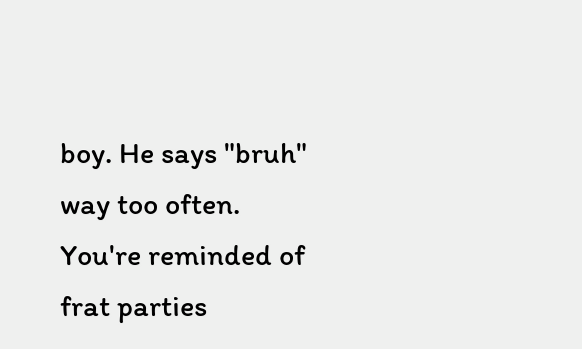boy. He says "bruh" way too often. You're reminded of frat parties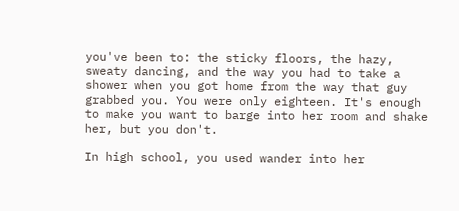you've been to: the sticky floors, the hazy, sweaty dancing, and the way you had to take a shower when you got home from the way that guy grabbed you. You were only eighteen. It's enough to make you want to barge into her room and shake her, but you don't.

In high school, you used wander into her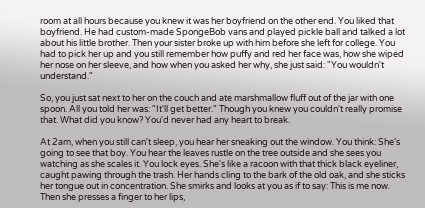room at all hours because you knew it was her boyfriend on the other end. You liked that boyfriend. He had custom-made SpongeBob vans and played pickle ball and talked a lot about his little brother. Then your sister broke up with him before she left for college. You had to pick her up and you still remember how puffy and red her face was, how she wiped her nose on her sleeve, and how when you asked her why, she just said: "You wouldn't understand."

So, you just sat next to her on the couch and ate marshmallow fluff out of the jar with one spoon. All you told her was: "It'll get better." Though you knew you couldn't really promise that. What did you know? You'd never had any heart to break.

At 2am, when you still can't sleep, you hear her sneaking out the window. You think: She's going to see that boy. You hear the leaves rustle on the tree outside and she sees you watching as she scales it. You lock eyes. She's like a racoon with that thick black eyeliner, caught pawing through the trash. Her hands cling to the bark of the old oak, and she sticks her tongue out in concentration. She smirks and looks at you as if to say: This is me now. Then she presses a finger to her lips,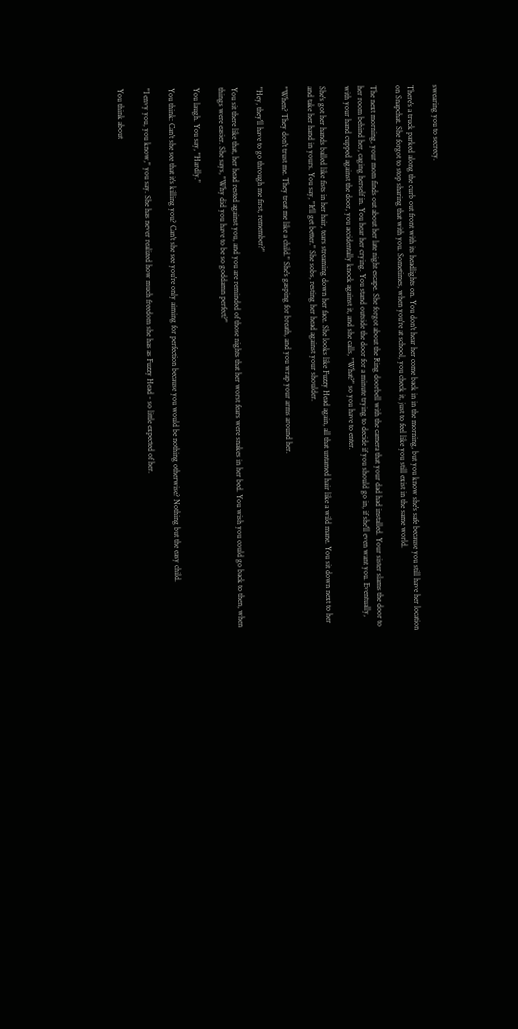swearing you to secrecy.

There's a truck parked along the curb out front with its headlights on. You don't hear her come back in in the morning, but you know she's safe because you still have her location on Snapchat. She forgot to stop sharing that with you. Sometimes, when you're at school, you check it, just to feel like you still exist in the same world.

The next morning, your mom finds out about her late night escape. She forgot about the Ring doorbell with the camera that your dad had installed. Your sister slams the door to her room behind her, caging herself in. You hear her crying. You stand outside the door for a minute trying to decide if you should go in, if she'll even want you. Eventually, with your hand cupped against the door, you accidentally knock against it, and she calls, "What?" so you have to enter.

She's got her hands balled like fists in her hair, tears streaming down her face. She looks like Fuzzy Head again, all that untamed hair like a wild mane. You sit down next to her and take her hand in yours. You say, "It'll get better." She sobs, resting her head against your shoulder.

"When? They don't trust me. They treat me like a child." She's gasping for breath, and you wrap your arms around her.

"Hey, they'll have to go through me first, remember?"

You sit there like that, her head rested against you, and you are reminded of those nights that her worst fears were snakes in her bed. You wish you could go back to then, when things were easier. She says, "Why did you have to be so goddamn perfect?"

You laugh. You say, "Hardly."

You think: Can't she see that it's killing you? Can't she see you're only aiming for perfection because you would be nothing otherwise? Nothing but the easy child.

"I envy you, you know," you say. She has never realized how much freedom she has as Fuzzy Head - so little expected of her.

You think about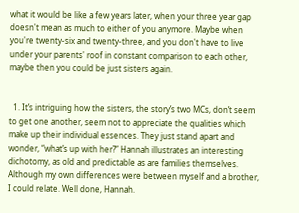what it would be like a few years later, when your three year gap doesn't mean as much to either of you anymore. Maybe when you're twenty-six and twenty-three, and you don't have to live under your parents' roof in constant comparison to each other, maybe then you could be just sisters again.


  1. It’s intriguing how the sisters, the story’s two MCs, don’t seem to get one another, seem not to appreciate the qualities which make up their individual essences. They just stand apart and wonder, “what’s up with her?” Hannah illustrates an interesting dichotomy, as old and predictable as are families themselves. Although my own differences were between myself and a brother, I could relate. Well done, Hannah.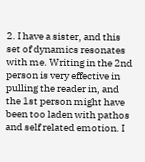2. I have a sister, and this set of dynamics resonates with me. Writing in the 2nd person is very effective in pulling the reader in, and the 1st person might have been too laden with pathos and self related emotion. I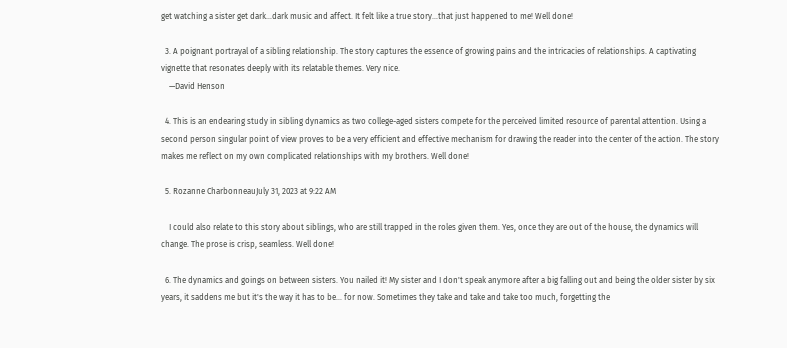get watching a sister get dark…dark music and affect. It felt like a true story…that just happened to me! Well done!

  3. A poignant portrayal of a sibling relationship. The story captures the essence of growing pains and the intricacies of relationships. A captivating vignette that resonates deeply with its relatable themes. Very nice.
    —David Henson

  4. This is an endearing study in sibling dynamics as two college-aged sisters compete for the perceived limited resource of parental attention. Using a second person singular point of view proves to be a very efficient and effective mechanism for drawing the reader into the center of the action. The story makes me reflect on my own complicated relationships with my brothers. Well done!

  5. Rozanne CharbonneauJuly 31, 2023 at 9:22 AM

    I could also relate to this story about siblings, who are still trapped in the roles given them. Yes, once they are out of the house, the dynamics will change. The prose is crisp, seamless. Well done!

  6. The dynamics and goings on between sisters. You nailed it! My sister and I don't speak anymore after a big falling out and being the older sister by six years, it saddens me but it's the way it has to be... for now. Sometimes they take and take and take too much, forgetting the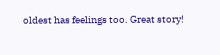oldest has feelings too. Great story!